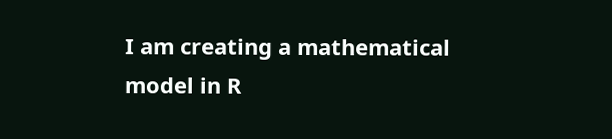I am creating a mathematical model in R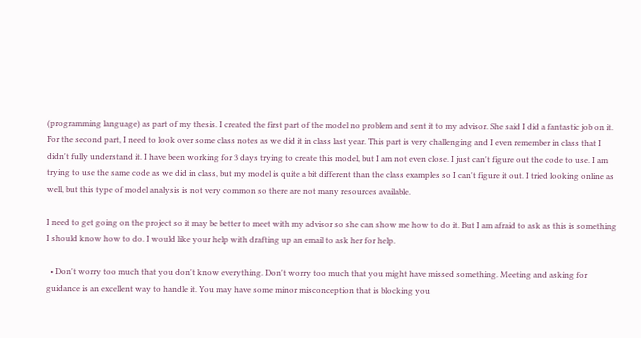(programming language) as part of my thesis. I created the first part of the model no problem and sent it to my advisor. She said I did a fantastic job on it. For the second part, I need to look over some class notes as we did it in class last year. This part is very challenging and I even remember in class that I didn't fully understand it. I have been working for 3 days trying to create this model, but I am not even close. I just can't figure out the code to use. I am trying to use the same code as we did in class, but my model is quite a bit different than the class examples so I can't figure it out. I tried looking online as well, but this type of model analysis is not very common so there are not many resources available.

I need to get going on the project so it may be better to meet with my advisor so she can show me how to do it. But I am afraid to ask as this is something I should know how to do. I would like your help with drafting up an email to ask her for help.

  • Don't worry too much that you don't know everything. Don't worry too much that you might have missed something. Meeting and asking for guidance is an excellent way to handle it. You may have some minor misconception that is blocking you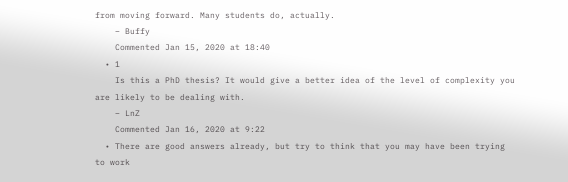from moving forward. Many students do, actually.
    – Buffy
    Commented Jan 15, 2020 at 18:40
  • 1
    Is this a PhD thesis? It would give a better idea of the level of complexity you are likely to be dealing with.
    – LnZ
    Commented Jan 16, 2020 at 9:22
  • There are good answers already, but try to think that you may have been trying to work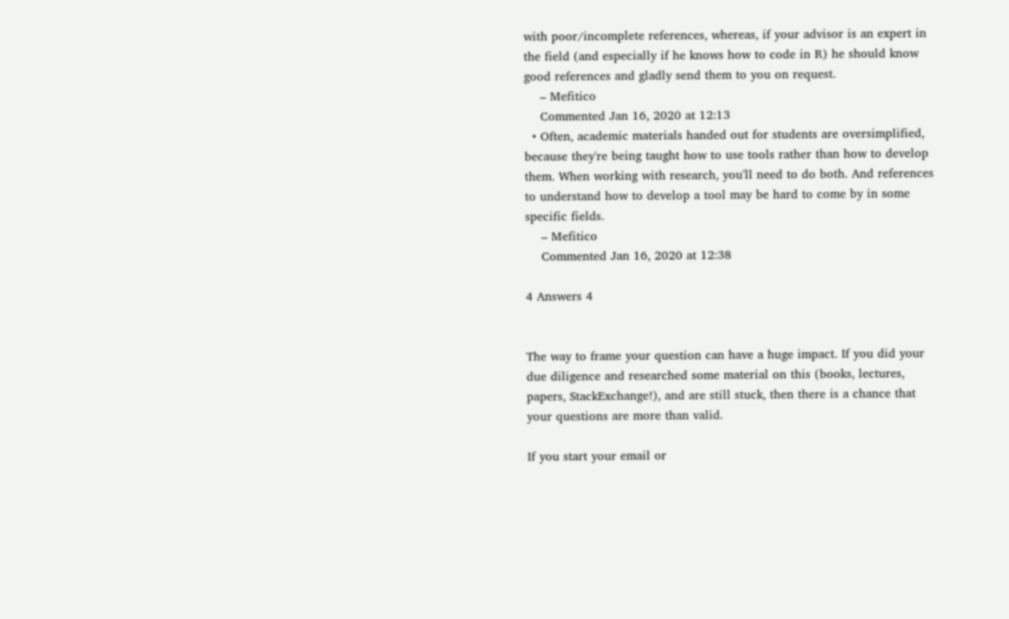with poor/incomplete references, whereas, if your advisor is an expert in the field (and especially if he knows how to code in R) he should know good references and gladly send them to you on request.
    – Mefitico
    Commented Jan 16, 2020 at 12:13
  • Often, academic materials handed out for students are oversimplified, because they're being taught how to use tools rather than how to develop them. When working with research, you'll need to do both. And references to understand how to develop a tool may be hard to come by in some specific fields.
    – Mefitico
    Commented Jan 16, 2020 at 12:38

4 Answers 4


The way to frame your question can have a huge impact. If you did your due diligence and researched some material on this (books, lectures, papers, StackExchange!), and are still stuck, then there is a chance that your questions are more than valid.

If you start your email or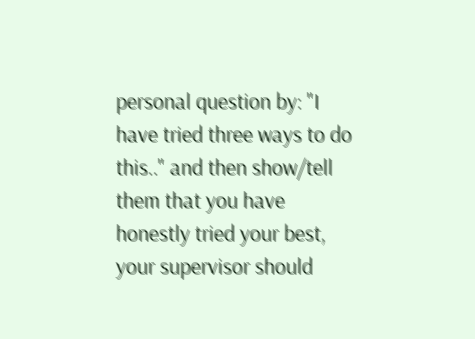personal question by: "I have tried three ways to do this.." and then show/tell them that you have honestly tried your best, your supervisor should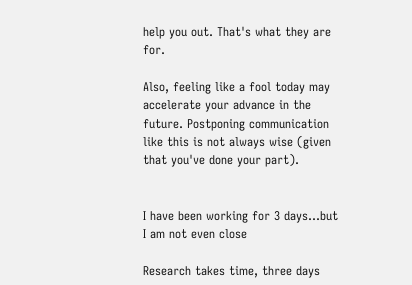help you out. That's what they are for.

Also, feeling like a fool today may accelerate your advance in the future. Postponing communication like this is not always wise (given that you've done your part).


I have been working for 3 days...but I am not even close

Research takes time, three days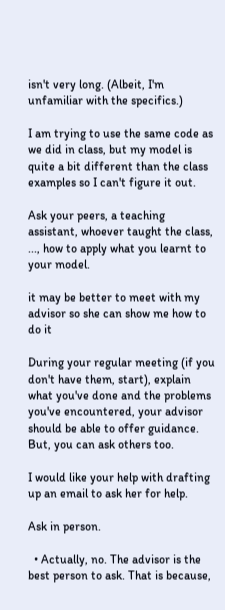isn't very long. (Albeit, I'm unfamiliar with the specifics.)

I am trying to use the same code as we did in class, but my model is quite a bit different than the class examples so I can't figure it out.

Ask your peers, a teaching assistant, whoever taught the class, ..., how to apply what you learnt to your model.

it may be better to meet with my advisor so she can show me how to do it

During your regular meeting (if you don't have them, start), explain what you've done and the problems you've encountered, your advisor should be able to offer guidance. But, you can ask others too.

I would like your help with drafting up an email to ask her for help.

Ask in person.

  • Actually, no. The advisor is the best person to ask. That is because,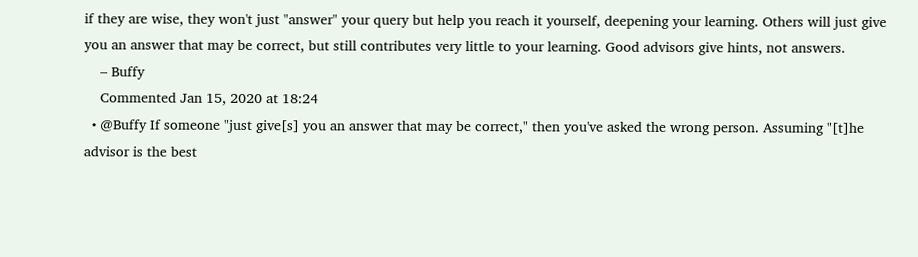if they are wise, they won't just "answer" your query but help you reach it yourself, deepening your learning. Others will just give you an answer that may be correct, but still contributes very little to your learning. Good advisors give hints, not answers.
    – Buffy
    Commented Jan 15, 2020 at 18:24
  • @Buffy If someone "just give[s] you an answer that may be correct," then you've asked the wrong person. Assuming "[t]he advisor is the best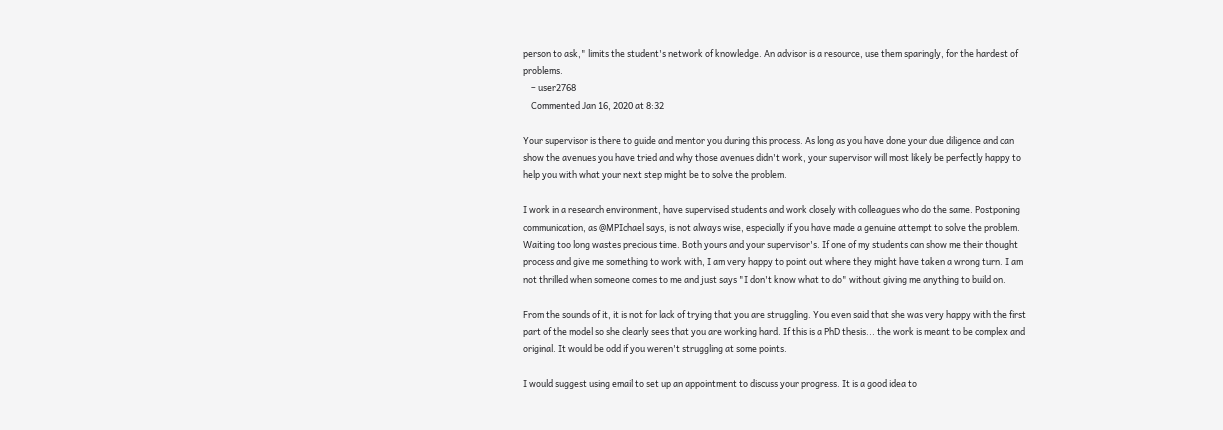person to ask," limits the student's network of knowledge. An advisor is a resource, use them sparingly, for the hardest of problems.
    – user2768
    Commented Jan 16, 2020 at 8:32

Your supervisor is there to guide and mentor you during this process. As long as you have done your due diligence and can show the avenues you have tried and why those avenues didn't work, your supervisor will most likely be perfectly happy to help you with what your next step might be to solve the problem.

I work in a research environment, have supervised students and work closely with colleagues who do the same. Postponing communication, as @MPIchael says, is not always wise, especially if you have made a genuine attempt to solve the problem. Waiting too long wastes precious time. Both yours and your supervisor's. If one of my students can show me their thought process and give me something to work with, I am very happy to point out where they might have taken a wrong turn. I am not thrilled when someone comes to me and just says "I don't know what to do" without giving me anything to build on.

From the sounds of it, it is not for lack of trying that you are struggling. You even said that she was very happy with the first part of the model so she clearly sees that you are working hard. If this is a PhD thesis... the work is meant to be complex and original. It would be odd if you weren't struggling at some points.

I would suggest using email to set up an appointment to discuss your progress. It is a good idea to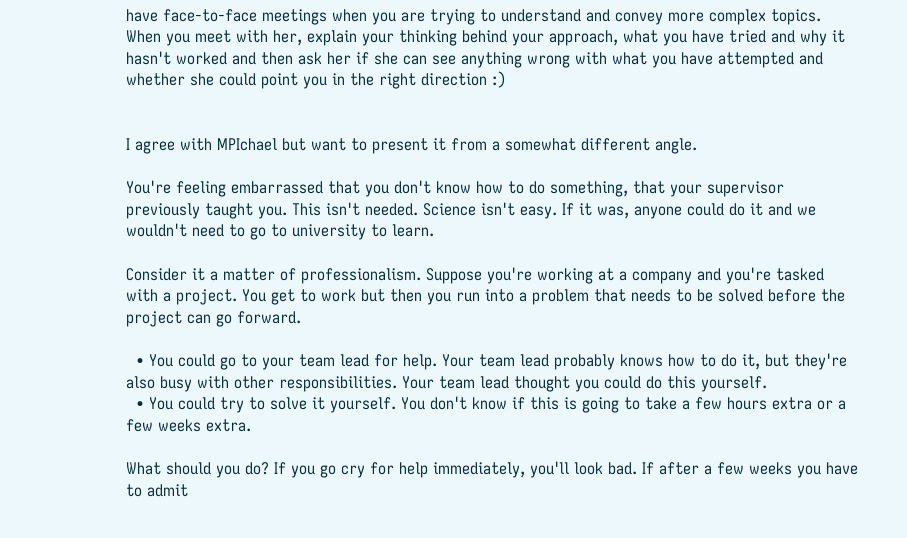have face-to-face meetings when you are trying to understand and convey more complex topics. When you meet with her, explain your thinking behind your approach, what you have tried and why it hasn't worked and then ask her if she can see anything wrong with what you have attempted and whether she could point you in the right direction :)


I agree with MPIchael but want to present it from a somewhat different angle.

You're feeling embarrassed that you don't know how to do something, that your supervisor previously taught you. This isn't needed. Science isn't easy. If it was, anyone could do it and we wouldn't need to go to university to learn.

Consider it a matter of professionalism. Suppose you're working at a company and you're tasked with a project. You get to work but then you run into a problem that needs to be solved before the project can go forward.

  • You could go to your team lead for help. Your team lead probably knows how to do it, but they're also busy with other responsibilities. Your team lead thought you could do this yourself.
  • You could try to solve it yourself. You don't know if this is going to take a few hours extra or a few weeks extra.

What should you do? If you go cry for help immediately, you'll look bad. If after a few weeks you have to admit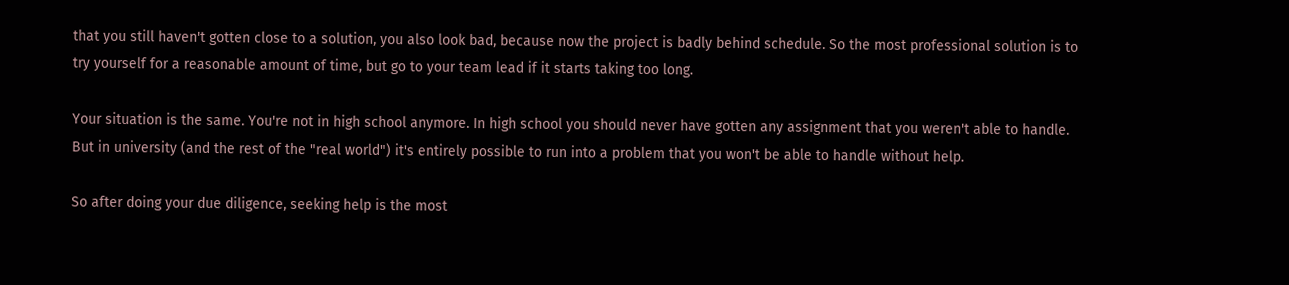that you still haven't gotten close to a solution, you also look bad, because now the project is badly behind schedule. So the most professional solution is to try yourself for a reasonable amount of time, but go to your team lead if it starts taking too long.

Your situation is the same. You're not in high school anymore. In high school you should never have gotten any assignment that you weren't able to handle. But in university (and the rest of the "real world") it's entirely possible to run into a problem that you won't be able to handle without help.

So after doing your due diligence, seeking help is the most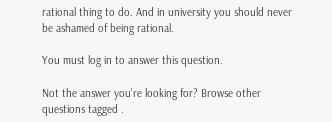rational thing to do. And in university you should never be ashamed of being rational.

You must log in to answer this question.

Not the answer you're looking for? Browse other questions tagged .